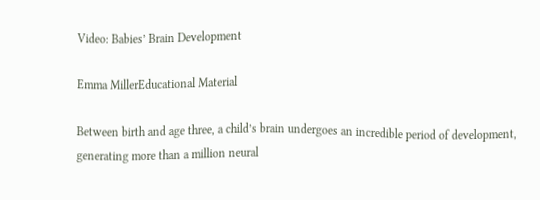Video: Babies’ Brain Development

Emma MillerEducational Material

Between birth and age three, a child’s brain undergoes an incredible period of development, generating more than a million neural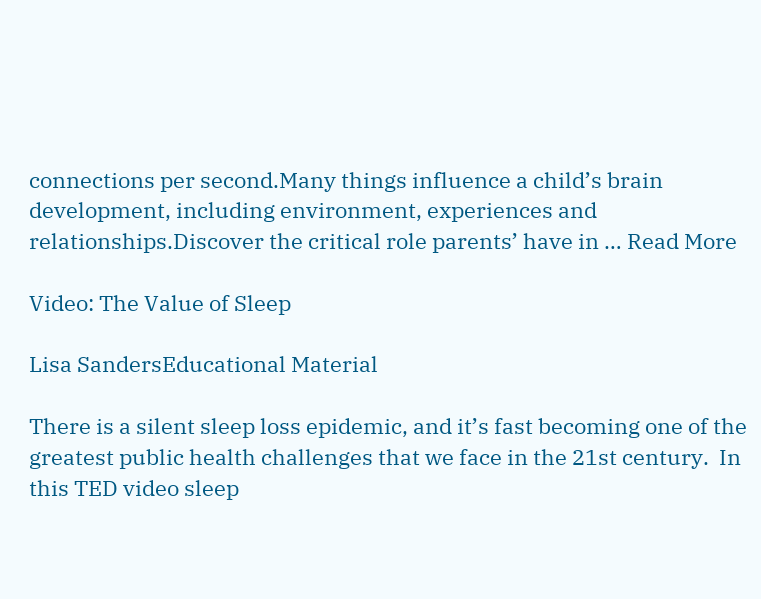connections per second.Many things influence a child’s brain development, including environment, experiences and relationships.Discover the critical role parents’ have in … Read More

Video: The Value of Sleep

Lisa SandersEducational Material

There is a silent sleep loss epidemic, and it’s fast becoming one of the greatest public health challenges that we face in the 21st century.  In this TED video sleep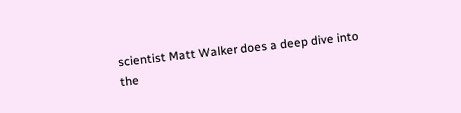scientist Matt Walker does a deep dive into the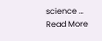science … Read More